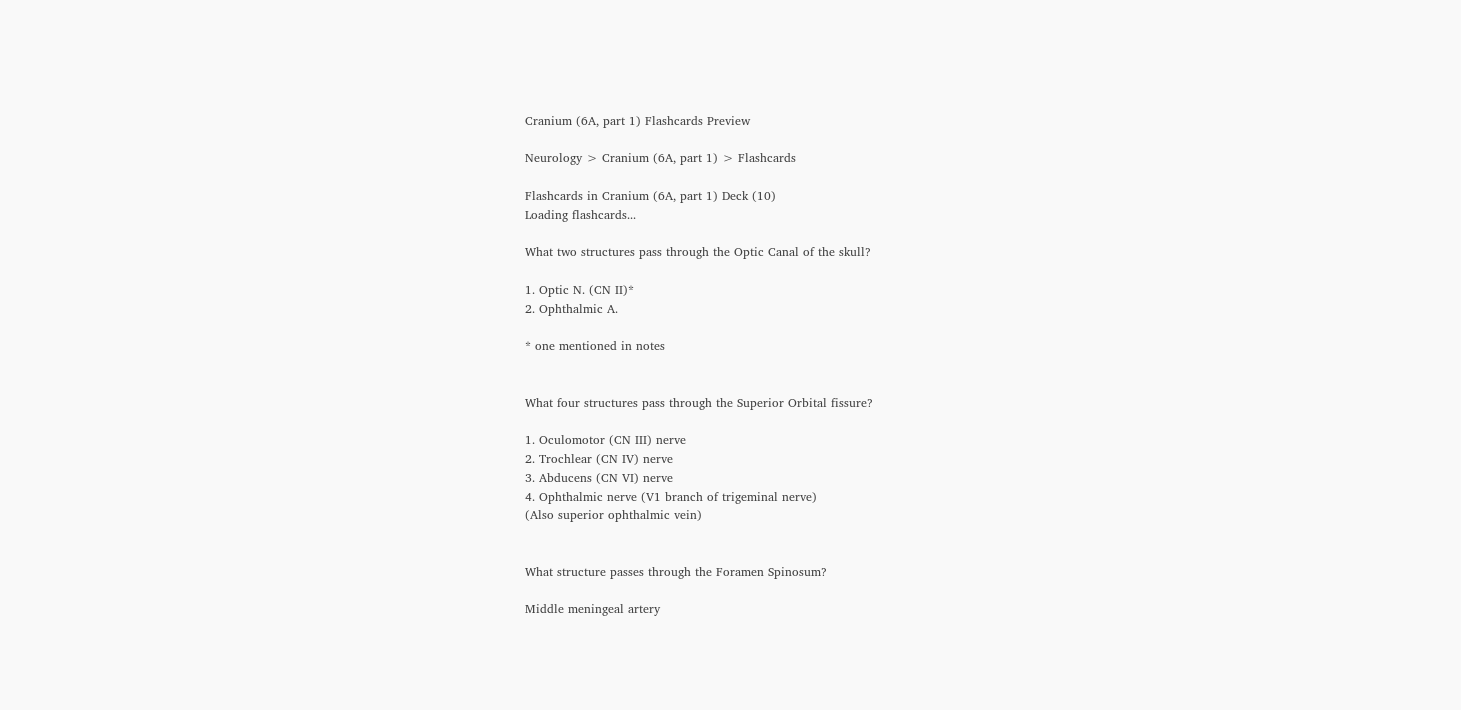Cranium (6A, part 1) Flashcards Preview

Neurology > Cranium (6A, part 1) > Flashcards

Flashcards in Cranium (6A, part 1) Deck (10)
Loading flashcards...

What two structures pass through the Optic Canal of the skull?

1. Optic N. (CN II)*
2. Ophthalmic A.

* one mentioned in notes


What four structures pass through the Superior Orbital fissure?

1. Oculomotor (CN III) nerve
2. Trochlear (CN IV) nerve
3. Abducens (CN VI) nerve
4. Ophthalmic nerve (V1 branch of trigeminal nerve)
(Also superior ophthalmic vein)


What structure passes through the Foramen Spinosum?

Middle meningeal artery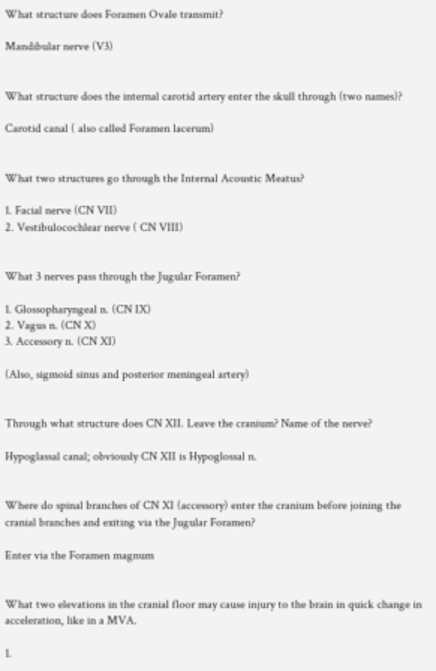What structure does Foramen Ovale transmit?

Mandibular nerve (V3)


What structure does the internal carotid artery enter the skull through (two names)?

Carotid canal ( also called Foramen lacerum)


What two structures go through the Internal Acoustic Meatus?

1. Facial nerve (CN VII)
2. Vestibulocochlear nerve ( CN VIII)


What 3 nerves pass through the Jugular Foramen?

1. Glossopharyngeal n. (CN IX)
2. Vagus n. (CN X)
3. Accessory n. (CN XI)

(Also, sigmoid sinus and posterior meningeal artery)


Through what structure does CN XII. Leave the cranium? Name of the nerve?

Hypoglassal canal; obviously CN XII is Hypoglossal n.


Where do spinal branches of CN XI (accessory) enter the cranium before joining the cranial branches and exiting via the Jugular Foramen?

Enter via the Foramen magnum


What two elevations in the cranial floor may cause injury to the brain in quick change in acceleration, like in a MVA.

1.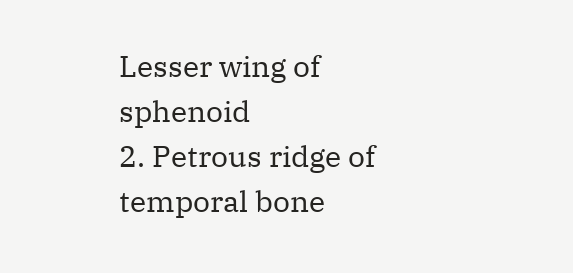Lesser wing of sphenoid
2. Petrous ridge of temporal bone